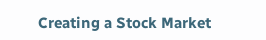Creating a Stock Market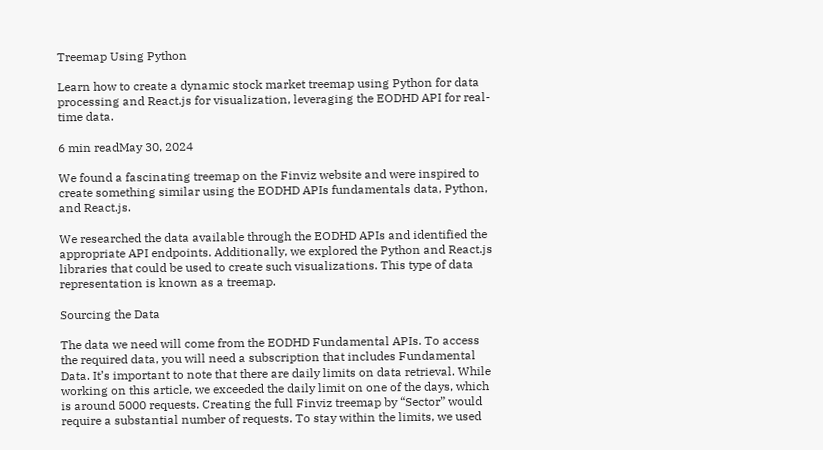Treemap Using Python

Learn how to create a dynamic stock market treemap using Python for data processing and React.js for visualization, leveraging the EODHD API for real-time data.

6 min readMay 30, 2024

We found a fascinating treemap on the Finviz website and were inspired to create something similar using the EODHD APIs fundamentals data, Python, and React.js.

We researched the data available through the EODHD APIs and identified the appropriate API endpoints. Additionally, we explored the Python and React.js libraries that could be used to create such visualizations. This type of data representation is known as a treemap.

Sourcing the Data

The data we need will come from the EODHD Fundamental APIs. To access the required data, you will need a subscription that includes Fundamental Data. It’s important to note that there are daily limits on data retrieval. While working on this article, we exceeded the daily limit on one of the days, which is around 5000 requests. Creating the full Finviz treemap by “Sector” would require a substantial number of requests. To stay within the limits, we used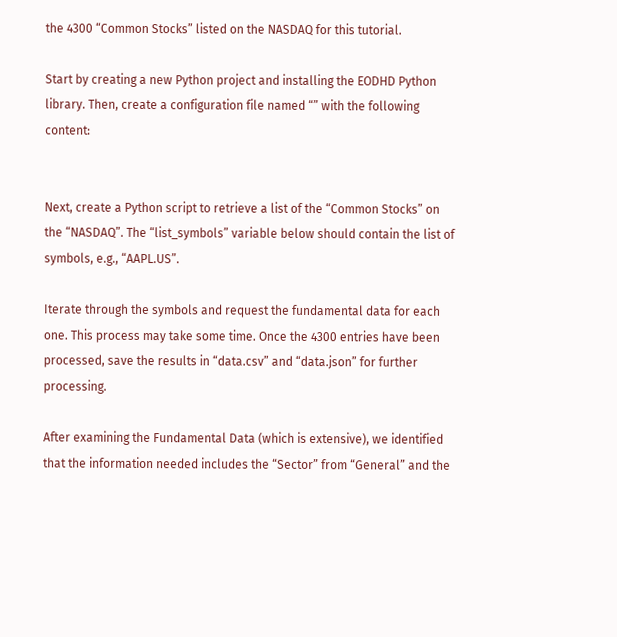the 4300 “Common Stocks” listed on the NASDAQ for this tutorial.

Start by creating a new Python project and installing the EODHD Python library. Then, create a configuration file named “” with the following content:


Next, create a Python script to retrieve a list of the “Common Stocks” on the “NASDAQ”. The “list_symbols” variable below should contain the list of symbols, e.g., “AAPL.US”.

Iterate through the symbols and request the fundamental data for each one. This process may take some time. Once the 4300 entries have been processed, save the results in “data.csv” and “data.json” for further processing.

After examining the Fundamental Data (which is extensive), we identified that the information needed includes the “Sector” from “General” and the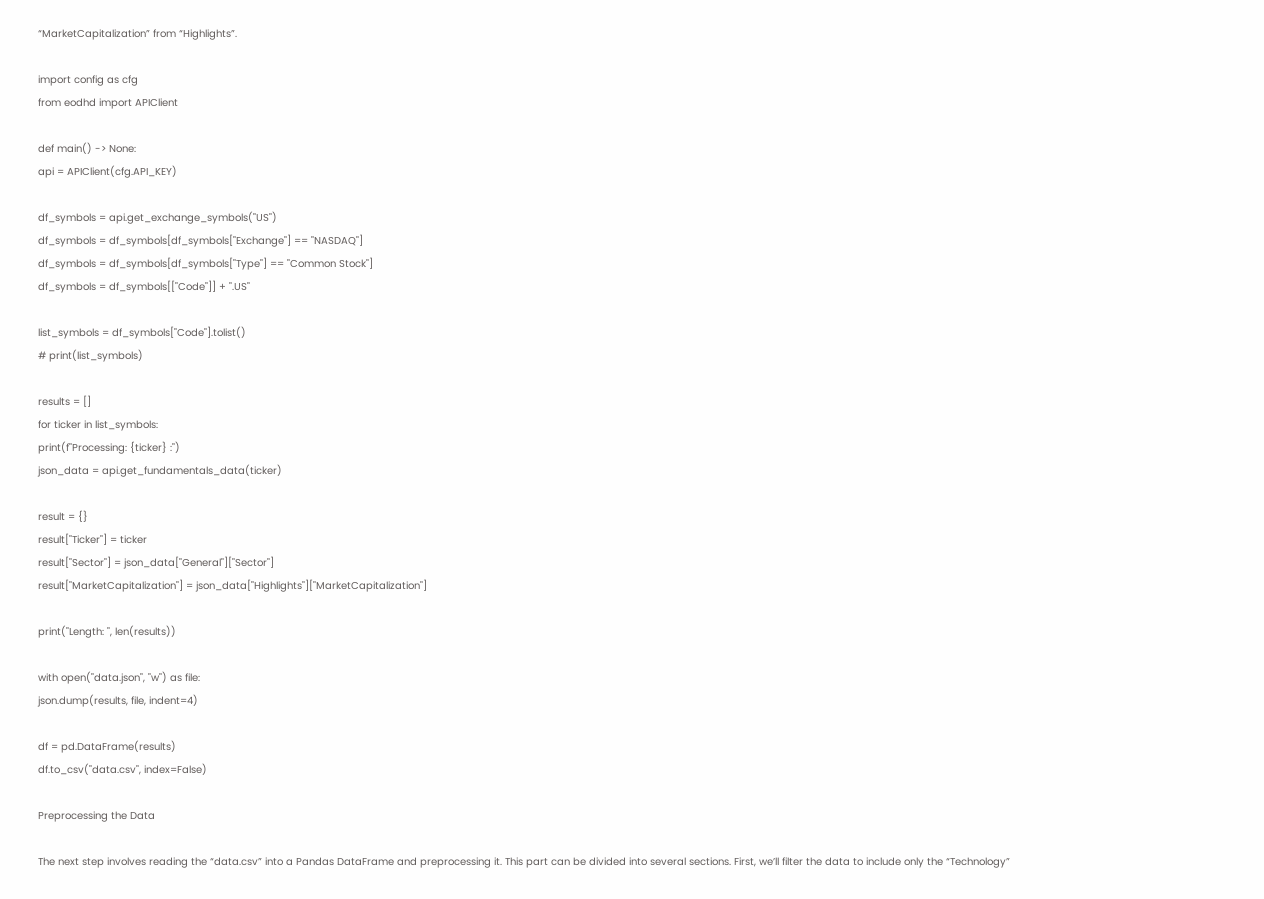“MarketCapitalization” from “Highlights”.

import config as cfg
from eodhd import APIClient

def main() -> None:
api = APIClient(cfg.API_KEY)

df_symbols = api.get_exchange_symbols("US")
df_symbols = df_symbols[df_symbols["Exchange"] == "NASDAQ"]
df_symbols = df_symbols[df_symbols["Type"] == "Common Stock"]
df_symbols = df_symbols[["Code"]] + ".US"

list_symbols = df_symbols["Code"].tolist()
# print(list_symbols)

results = []
for ticker in list_symbols:
print(f"Processing: {ticker} :")
json_data = api.get_fundamentals_data(ticker)

result = {}
result["Ticker"] = ticker
result["Sector"] = json_data["General"]["Sector"]
result["MarketCapitalization"] = json_data["Highlights"]["MarketCapitalization"]

print("Length: ", len(results))

with open("data.json", "w") as file:
json.dump(results, file, indent=4)

df = pd.DataFrame(results)
df.to_csv("data.csv", index=False)

Preprocessing the Data

The next step involves reading the “data.csv” into a Pandas DataFrame and preprocessing it. This part can be divided into several sections. First, we’ll filter the data to include only the “Technology”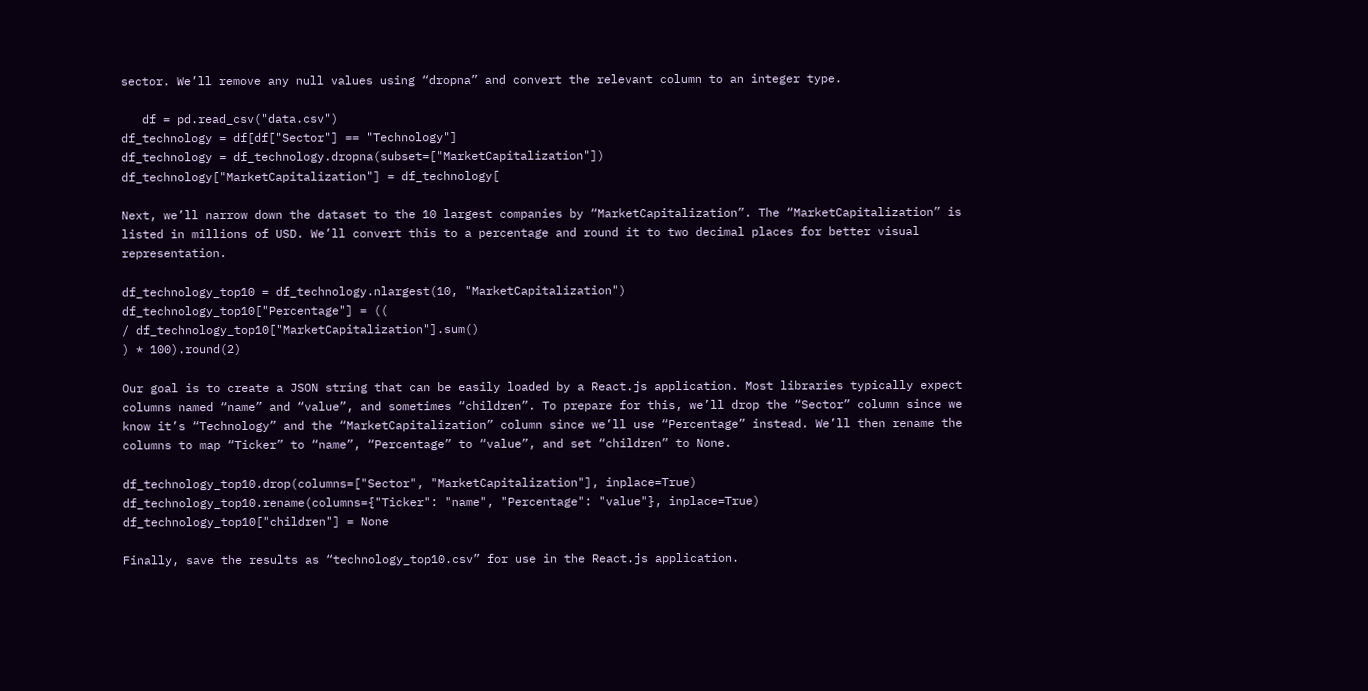sector. We’ll remove any null values using “dropna” and convert the relevant column to an integer type.

   df = pd.read_csv("data.csv")
df_technology = df[df["Sector"] == "Technology"]
df_technology = df_technology.dropna(subset=["MarketCapitalization"])
df_technology["MarketCapitalization"] = df_technology[

Next, we’ll narrow down the dataset to the 10 largest companies by “MarketCapitalization”. The “MarketCapitalization” is listed in millions of USD. We’ll convert this to a percentage and round it to two decimal places for better visual representation.

df_technology_top10 = df_technology.nlargest(10, "MarketCapitalization")
df_technology_top10["Percentage"] = ((
/ df_technology_top10["MarketCapitalization"].sum()
) * 100).round(2)

Our goal is to create a JSON string that can be easily loaded by a React.js application. Most libraries typically expect columns named “name” and “value”, and sometimes “children”. To prepare for this, we’ll drop the “Sector” column since we know it’s “Technology” and the “MarketCapitalization” column since we’ll use “Percentage” instead. We’ll then rename the columns to map “Ticker” to “name”, “Percentage” to “value”, and set “children” to None.

df_technology_top10.drop(columns=["Sector", "MarketCapitalization"], inplace=True)
df_technology_top10.rename(columns={"Ticker": "name", "Percentage": "value"}, inplace=True)
df_technology_top10["children"] = None

Finally, save the results as “technology_top10.csv” for use in the React.js application.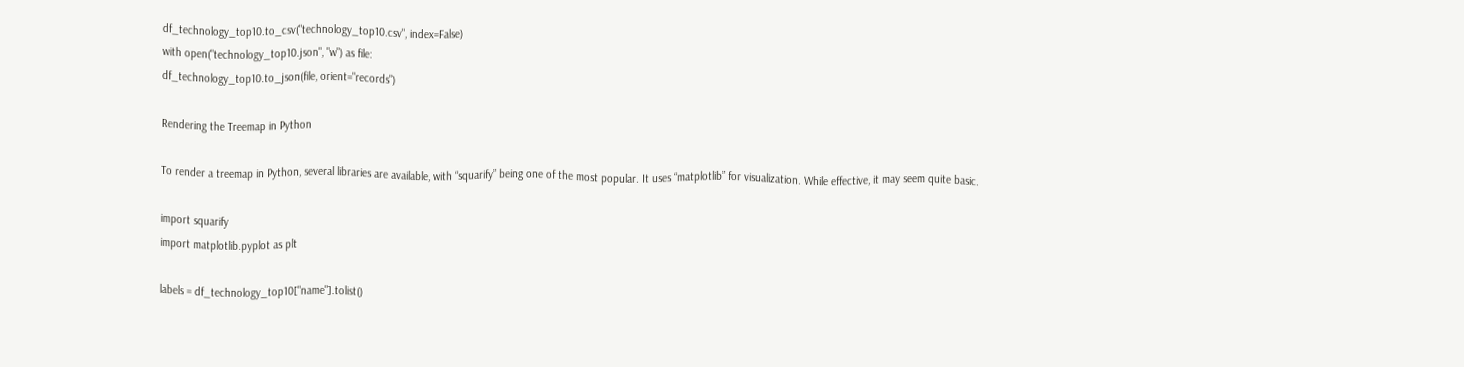df_technology_top10.to_csv("technology_top10.csv", index=False)
with open("technology_top10.json", "w") as file:
df_technology_top10.to_json(file, orient="records")

Rendering the Treemap in Python

To render a treemap in Python, several libraries are available, with “squarify” being one of the most popular. It uses “matplotlib” for visualization. While effective, it may seem quite basic.

import squarify
import matplotlib.pyplot as plt

labels = df_technology_top10["name"].tolist()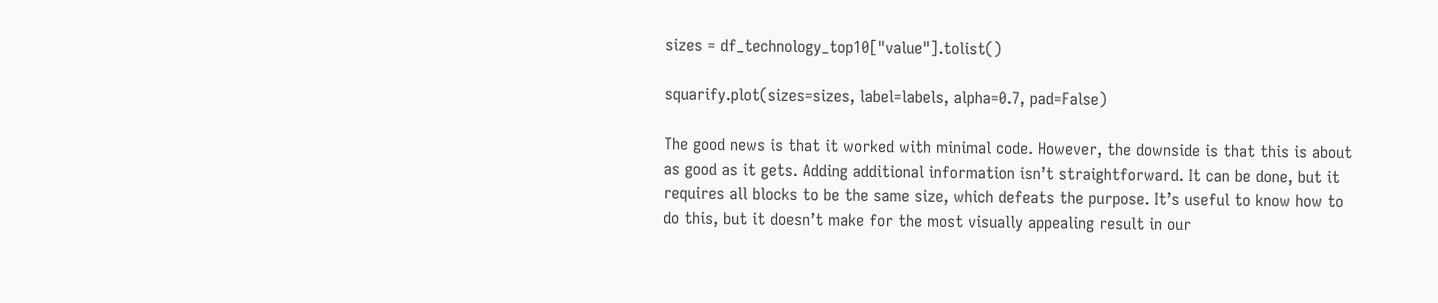sizes = df_technology_top10["value"].tolist()

squarify.plot(sizes=sizes, label=labels, alpha=0.7, pad=False)

The good news is that it worked with minimal code. However, the downside is that this is about as good as it gets. Adding additional information isn’t straightforward. It can be done, but it requires all blocks to be the same size, which defeats the purpose. It’s useful to know how to do this, but it doesn’t make for the most visually appealing result in our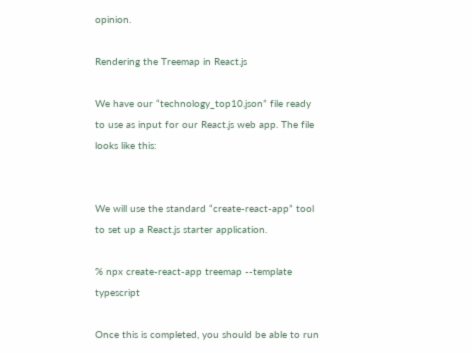opinion.

Rendering the Treemap in React.js

We have our “technology_top10.json” file ready to use as input for our React.js web app. The file looks like this:


We will use the standard “create-react-app” tool to set up a React.js starter application.

% npx create-react-app treemap --template typescript

Once this is completed, you should be able to run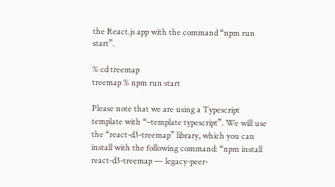the React.js app with the command “npm run start”.

% cd treemap
treemap % npm run start

Please note that we are using a Typescript template with “–template typescript”. We will use the “react-d3-treemap” library, which you can install with the following command: “npm install react-d3-treemap — legacy-peer-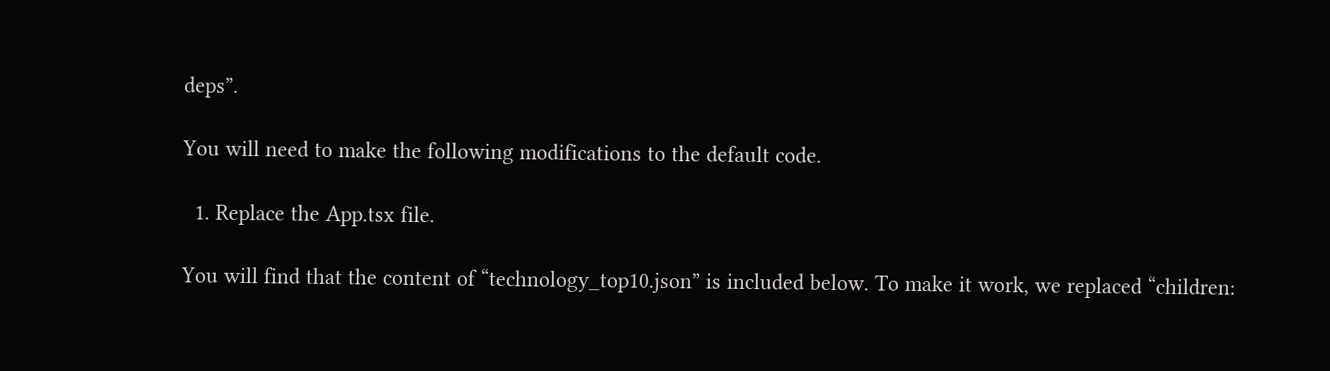deps”.

You will need to make the following modifications to the default code.

  1. Replace the App.tsx file.

You will find that the content of “technology_top10.json” is included below. To make it work, we replaced “children: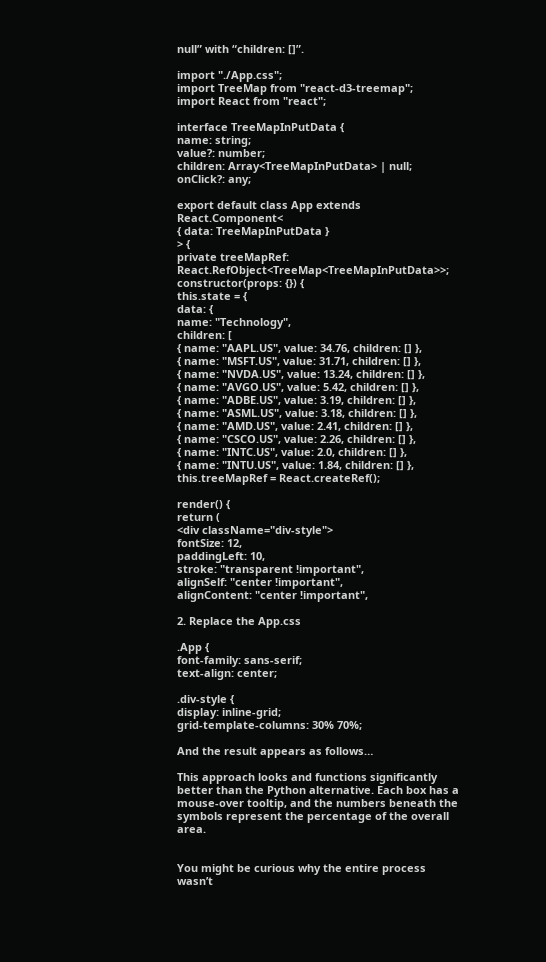null” with “children: []”.

import "./App.css";
import TreeMap from "react-d3-treemap";
import React from "react";

interface TreeMapInPutData {
name: string;
value?: number;
children: Array<TreeMapInPutData> | null;
onClick?: any;

export default class App extends React.Component<
{ data: TreeMapInPutData }
> {
private treeMapRef: React.RefObject<TreeMap<TreeMapInPutData>>;
constructor(props: {}) {
this.state = {
data: {
name: "Technology",
children: [
{ name: "AAPL.US", value: 34.76, children: [] },
{ name: "MSFT.US", value: 31.71, children: [] },
{ name: "NVDA.US", value: 13.24, children: [] },
{ name: "AVGO.US", value: 5.42, children: [] },
{ name: "ADBE.US", value: 3.19, children: [] },
{ name: "ASML.US", value: 3.18, children: [] },
{ name: "AMD.US", value: 2.41, children: [] },
{ name: "CSCO.US", value: 2.26, children: [] },
{ name: "INTC.US", value: 2.0, children: [] },
{ name: "INTU.US", value: 1.84, children: [] },
this.treeMapRef = React.createRef();

render() {
return (
<div className="div-style">
fontSize: 12,
paddingLeft: 10,
stroke: "transparent !important",
alignSelf: "center !important",
alignContent: "center !important",

2. Replace the App.css

.App {
font-family: sans-serif;
text-align: center;

.div-style {
display: inline-grid;
grid-template-columns: 30% 70%;

And the result appears as follows…

This approach looks and functions significantly better than the Python alternative. Each box has a mouse-over tooltip, and the numbers beneath the symbols represent the percentage of the overall area.


You might be curious why the entire process wasn’t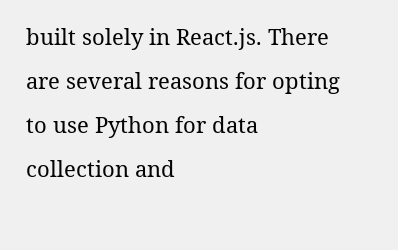built solely in React.js. There are several reasons for opting to use Python for data collection and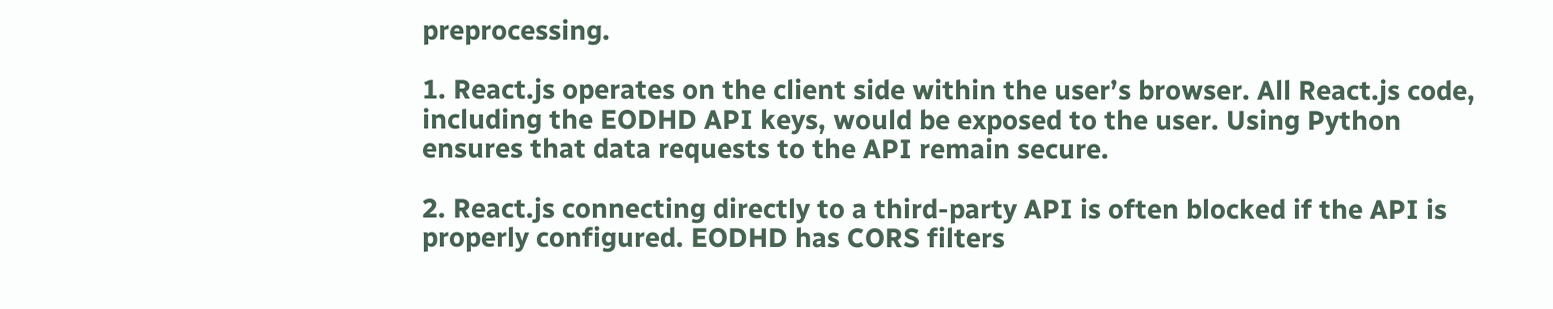preprocessing.

1. React.js operates on the client side within the user’s browser. All React.js code, including the EODHD API keys, would be exposed to the user. Using Python ensures that data requests to the API remain secure.

2. React.js connecting directly to a third-party API is often blocked if the API is properly configured. EODHD has CORS filters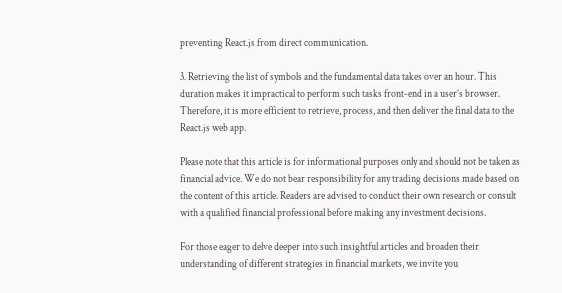preventing React.js from direct communication.

3. Retrieving the list of symbols and the fundamental data takes over an hour. This duration makes it impractical to perform such tasks front-end in a user’s browser. Therefore, it is more efficient to retrieve, process, and then deliver the final data to the React.js web app.

Please note that this article is for informational purposes only and should not be taken as financial advice. We do not bear responsibility for any trading decisions made based on the content of this article. Readers are advised to conduct their own research or consult with a qualified financial professional before making any investment decisions.

For those eager to delve deeper into such insightful articles and broaden their understanding of different strategies in financial markets, we invite you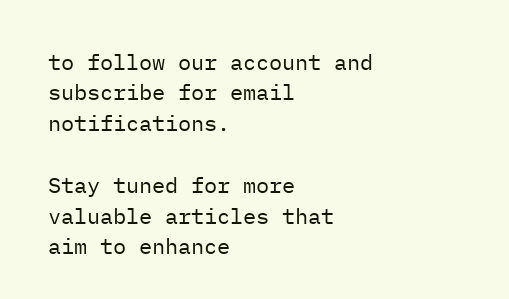to follow our account and subscribe for email notifications.

Stay tuned for more valuable articles that aim to enhance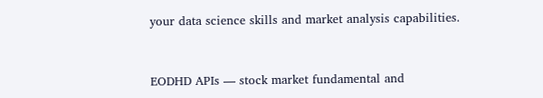your data science skills and market analysis capabilities.



EODHD APIs — stock market fundamental and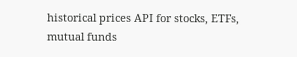historical prices API for stocks, ETFs, mutual funds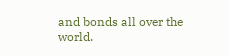and bonds all over the world.